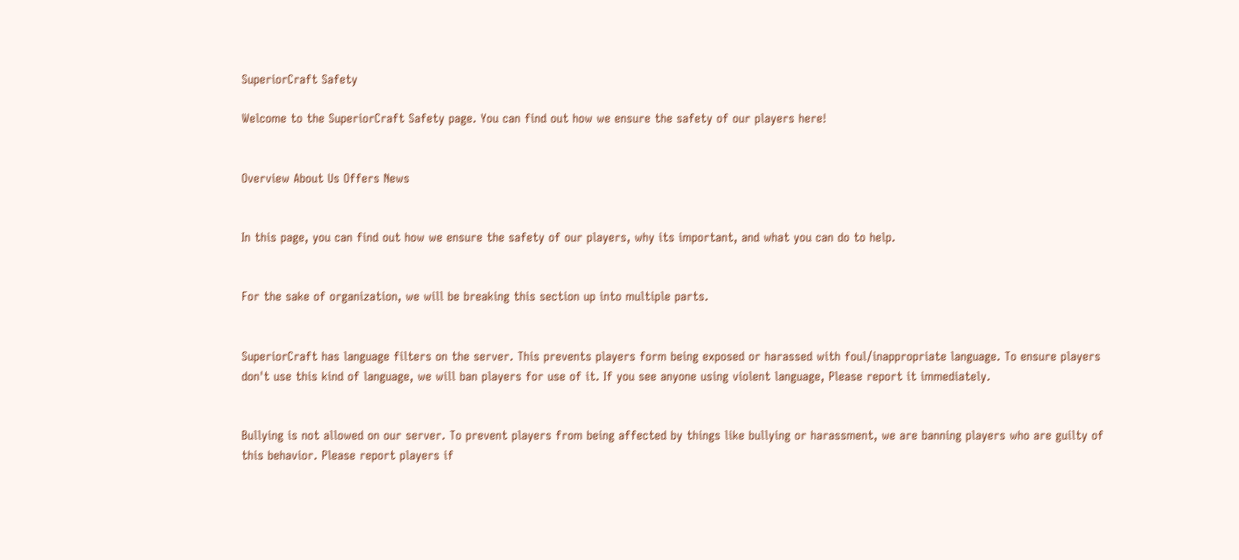SuperiorCraft Safety

Welcome to the SuperiorCraft Safety page. You can find out how we ensure the safety of our players here!


Overview About Us Offers News


In this page, you can find out how we ensure the safety of our players, why its important, and what you can do to help.


For the sake of organization, we will be breaking this section up into multiple parts.


SuperiorCraft has language filters on the server. This prevents players form being exposed or harassed with foul/inappropriate language. To ensure players don't use this kind of language, we will ban players for use of it. If you see anyone using violent language, Please report it immediately.


Bullying is not allowed on our server. To prevent players from being affected by things like bullying or harassment, we are banning players who are guilty of this behavior. Please report players if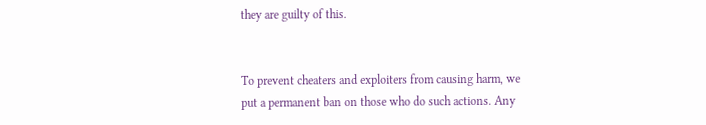they are guilty of this.


To prevent cheaters and exploiters from causing harm, we put a permanent ban on those who do such actions. Any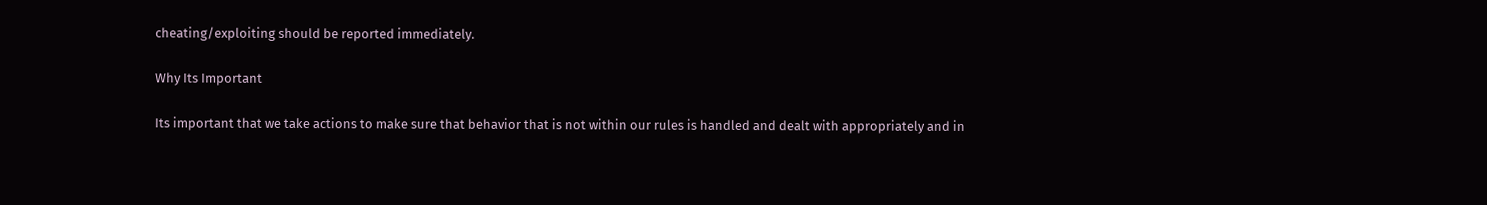cheating/exploiting should be reported immediately.

Why Its Important

Its important that we take actions to make sure that behavior that is not within our rules is handled and dealt with appropriately and in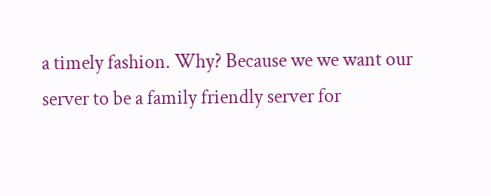a timely fashion. Why? Because we we want our server to be a family friendly server for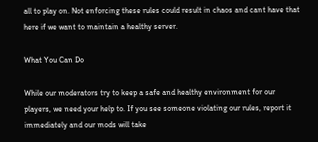all to play on. Not enforcing these rules could result in chaos and cant have that here if we want to maintain a healthy server.

What You Can Do

While our moderators try to keep a safe and healthy environment for our players, we need your help to. If you see someone violating our rules, report it immediately and our mods will take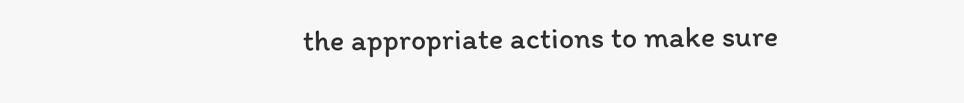the appropriate actions to make sure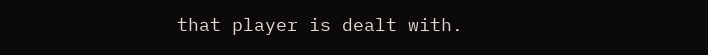that player is dealt with.